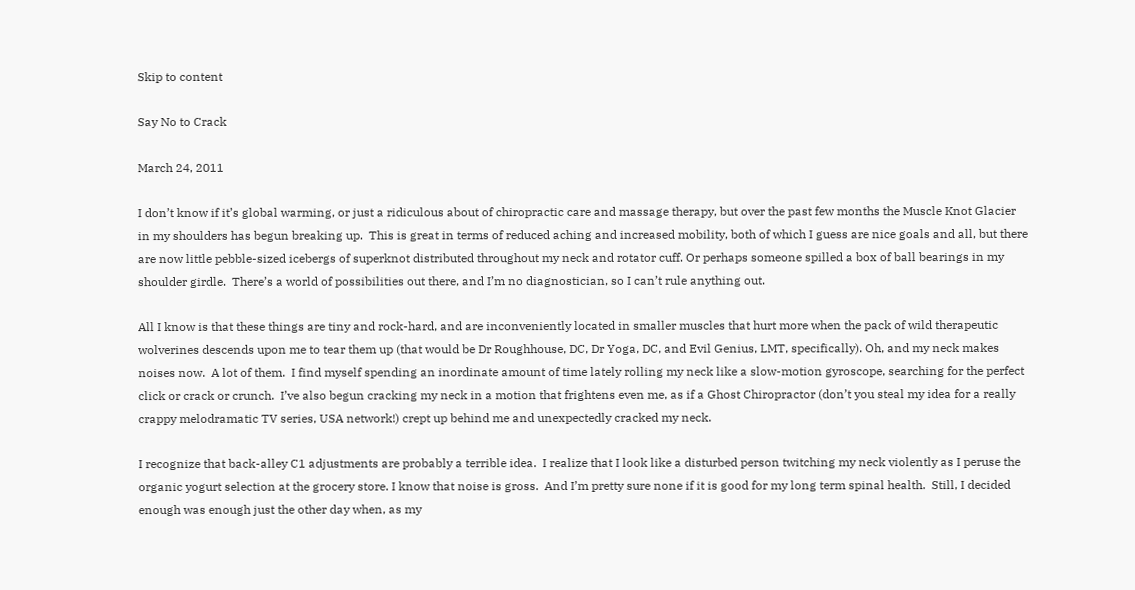Skip to content

Say No to Crack

March 24, 2011

I don’t know if it’s global warming, or just a ridiculous about of chiropractic care and massage therapy, but over the past few months the Muscle Knot Glacier in my shoulders has begun breaking up.  This is great in terms of reduced aching and increased mobility, both of which I guess are nice goals and all, but there are now little pebble-sized icebergs of superknot distributed throughout my neck and rotator cuff. Or perhaps someone spilled a box of ball bearings in my shoulder girdle.  There’s a world of possibilities out there, and I’m no diagnostician, so I can’t rule anything out.

All I know is that these things are tiny and rock-hard, and are inconveniently located in smaller muscles that hurt more when the pack of wild therapeutic wolverines descends upon me to tear them up (that would be Dr Roughhouse, DC, Dr Yoga, DC, and Evil Genius, LMT, specifically). Oh, and my neck makes noises now.  A lot of them.  I find myself spending an inordinate amount of time lately rolling my neck like a slow-motion gyroscope, searching for the perfect click or crack or crunch.  I’ve also begun cracking my neck in a motion that frightens even me, as if a Ghost Chiropractor (don’t you steal my idea for a really crappy melodramatic TV series, USA network!) crept up behind me and unexpectedly cracked my neck.

I recognize that back-alley C1 adjustments are probably a terrible idea.  I realize that I look like a disturbed person twitching my neck violently as I peruse the organic yogurt selection at the grocery store. I know that noise is gross.  And I’m pretty sure none if it is good for my long term spinal health.  Still, I decided enough was enough just the other day when, as my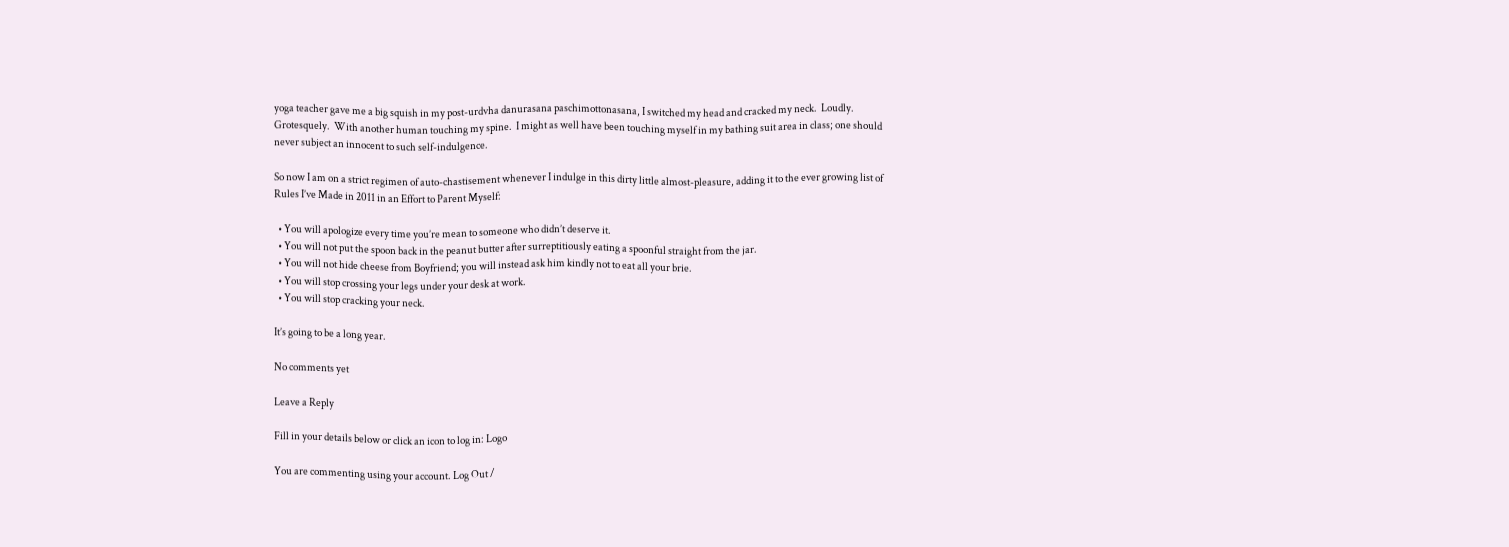yoga teacher gave me a big squish in my post-urdvha danurasana paschimottonasana, I switched my head and cracked my neck.  Loudly.  Grotesquely.  With another human touching my spine.  I might as well have been touching myself in my bathing suit area in class; one should never subject an innocent to such self-indulgence.

So now I am on a strict regimen of auto-chastisement whenever I indulge in this dirty little almost-pleasure, adding it to the ever growing list of Rules I’ve Made in 2011 in an Effort to Parent Myself:

  • You will apologize every time you’re mean to someone who didn’t deserve it.
  • You will not put the spoon back in the peanut butter after surreptitiously eating a spoonful straight from the jar.
  • You will not hide cheese from Boyfriend; you will instead ask him kindly not to eat all your brie.
  • You will stop crossing your legs under your desk at work.
  • You will stop cracking your neck.

It’s going to be a long year.

No comments yet

Leave a Reply

Fill in your details below or click an icon to log in: Logo

You are commenting using your account. Log Out /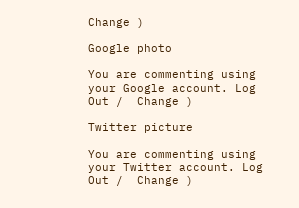Change )

Google photo

You are commenting using your Google account. Log Out /  Change )

Twitter picture

You are commenting using your Twitter account. Log Out /  Change )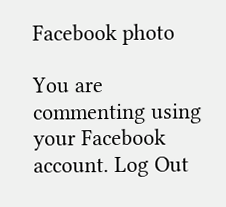Facebook photo

You are commenting using your Facebook account. Log Out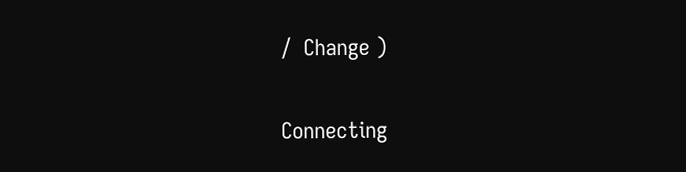/  Change )

Connecting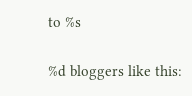to %s

%d bloggers like this: